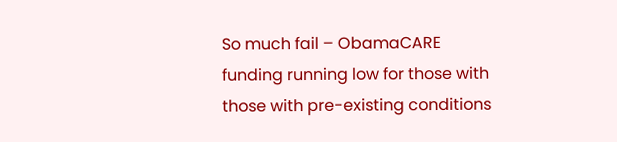So much fail – ObamaCARE funding running low for those with those with pre-existing conditions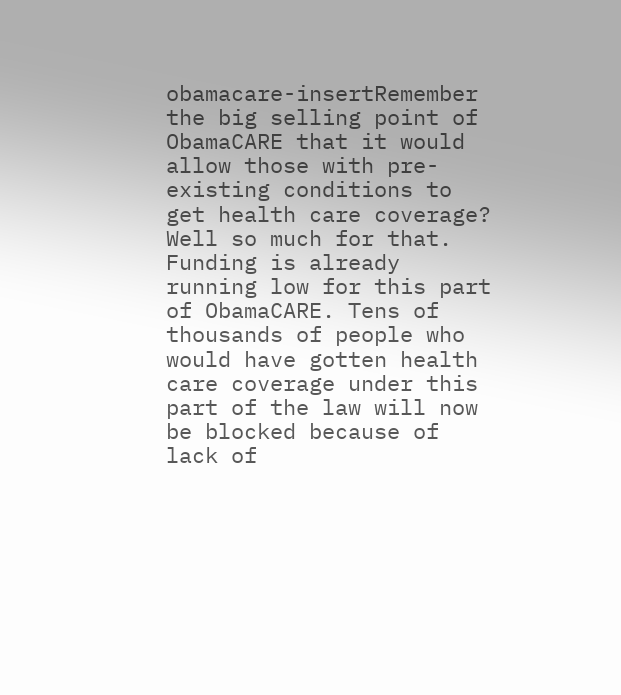obamacare-insertRemember the big selling point of ObamaCARE that it would allow those with pre-existing conditions to get health care coverage? Well so much for that. Funding is already running low for this part of ObamaCARE. Tens of thousands of people who would have gotten health care coverage under this part of the law will now be blocked because of lack of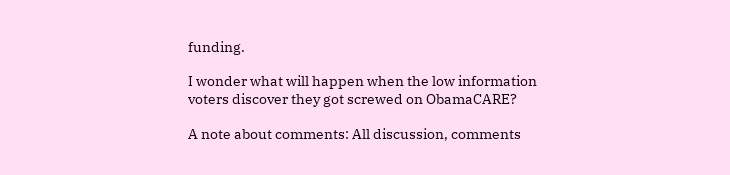funding.

I wonder what will happen when the low information voters discover they got screwed on ObamaCARE?

A note about comments: All discussion, comments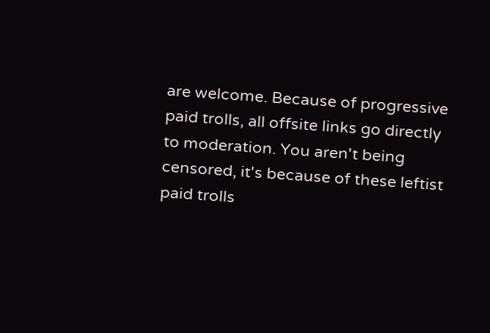are welcome. Because of progressive paid trolls, all offsite links go directly to moderation. You aren't being censored, it's because of these leftist paid trolls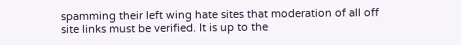spamming their left wing hate sites that moderation of all off site links must be verified. It is up to the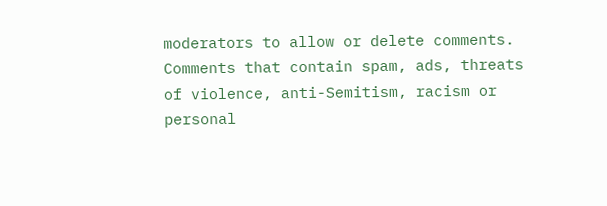moderators to allow or delete comments. Comments that contain spam, ads, threats of violence, anti-Semitism, racism or personal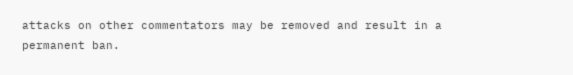attacks on other commentators may be removed and result in a permanent ban.